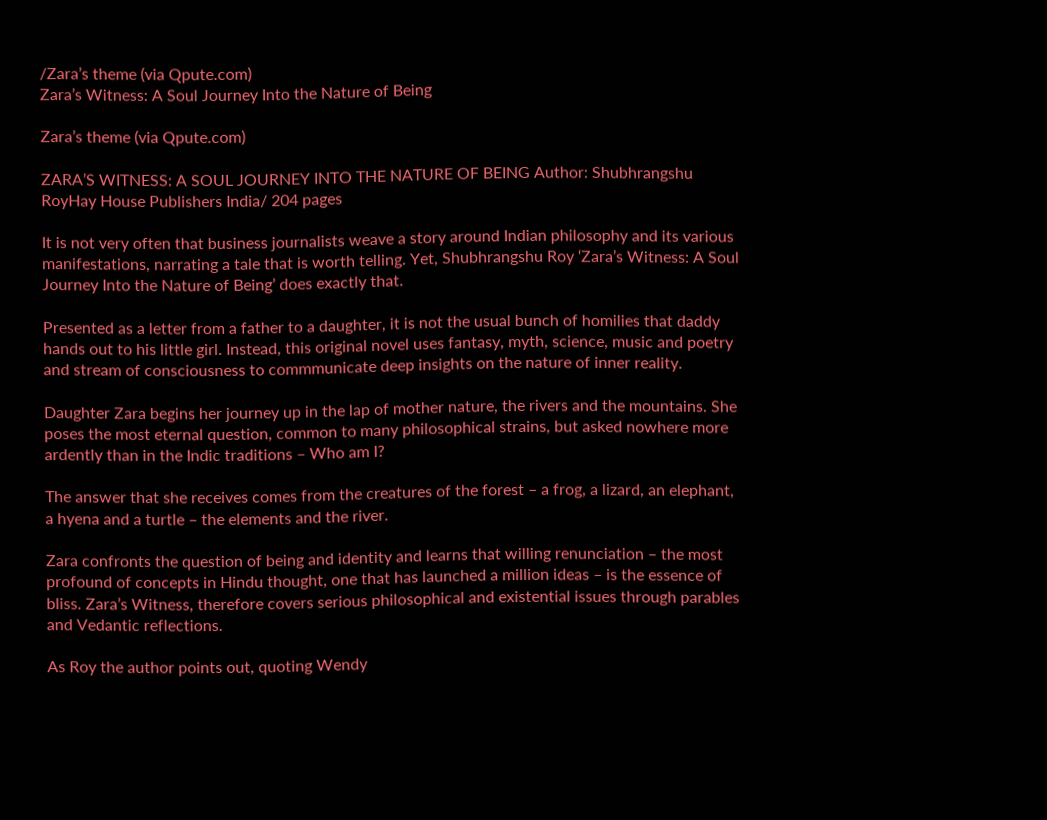/Zara’s theme (via Qpute.com)
Zara’s Witness: A Soul Journey Into the Nature of Being

Zara’s theme (via Qpute.com)

ZARA’S WITNESS: A SOUL JOURNEY INTO THE NATURE OF BEING Author: Shubhrangshu RoyHay House Publishers India/ 204 pages

It is not very often that business journalists weave a story around Indian philosophy and its various manifestations, narrating a tale that is worth telling. Yet, Shubhrangshu Roy ‘Zara’s Witness: A Soul Journey Into the Nature of Being’ does exactly that.

Presented as a letter from a father to a daughter, it is not the usual bunch of homilies that daddy hands out to his little girl. Instead, this original novel uses fantasy, myth, science, music and poetry and stream of consciousness to commmunicate deep insights on the nature of inner reality.

Daughter Zara begins her journey up in the lap of mother nature, the rivers and the mountains. She poses the most eternal question, common to many philosophical strains, but asked nowhere more ardently than in the Indic traditions – Who am I?

The answer that she receives comes from the creatures of the forest – a frog, a lizard, an elephant, a hyena and a turtle – the elements and the river.

Zara confronts the question of being and identity and learns that willing renunciation – the most profound of concepts in Hindu thought, one that has launched a million ideas – is the essence of bliss. Zara’s Witness, therefore covers serious philosophical and existential issues through parables and Vedantic reflections.

As Roy the author points out, quoting Wendy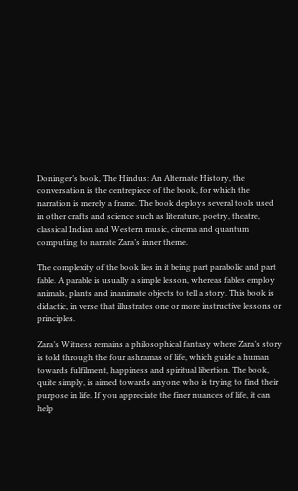Doninger’s book, The Hindus: An Alternate History, the conversation is the centrepiece of the book, for which the narration is merely a frame. The book deploys several tools used in other crafts and science such as literature, poetry, theatre, classical Indian and Western music, cinema and quantum computing to narrate Zara’s inner theme.

The complexity of the book lies in it being part parabolic and part fable. A parable is usually a simple lesson, whereas fables employ animals, plants and inanimate objects to tell a story. This book is didactic, in verse that illustrates one or more instructive lessons or principles.

Zara’s Witness remains a philosophical fantasy where Zara’s story is told through the four ashramas of life, which guide a human towards fulfilment, happiness and spiritual libertion. The book, quite simply, is aimed towards anyone who is trying to find their purpose in life. If you appreciate the finer nuances of life, it can help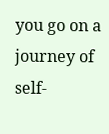you go on a journey of self-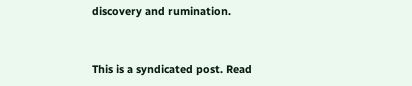discovery and rumination.


This is a syndicated post. Read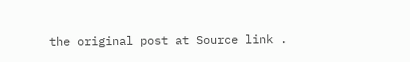the original post at Source link .